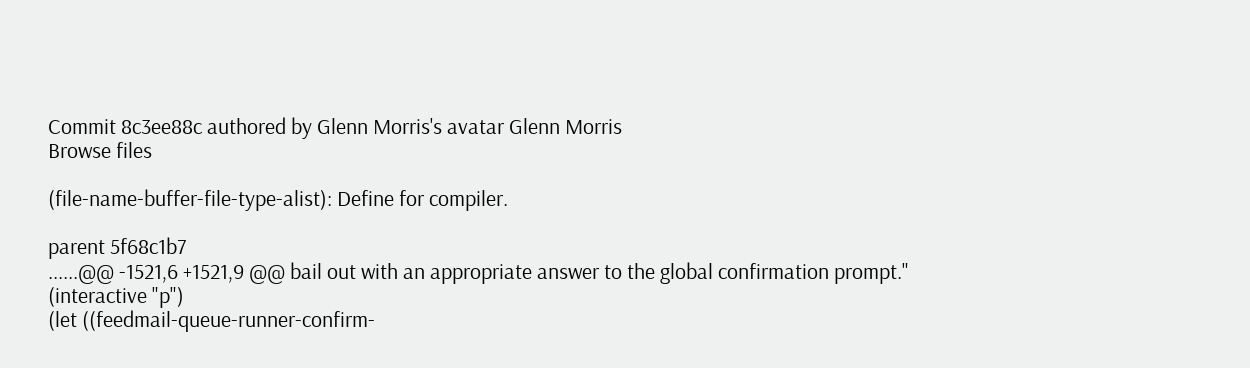Commit 8c3ee88c authored by Glenn Morris's avatar Glenn Morris
Browse files

(file-name-buffer-file-type-alist): Define for compiler.

parent 5f68c1b7
......@@ -1521,6 +1521,9 @@ bail out with an appropriate answer to the global confirmation prompt."
(interactive "p")
(let ((feedmail-queue-runner-confirm-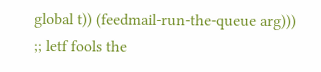global t)) (feedmail-run-the-queue arg)))
;; letf fools the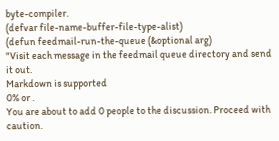byte-compiler.
(defvar file-name-buffer-file-type-alist)
(defun feedmail-run-the-queue (&optional arg)
"Visit each message in the feedmail queue directory and send it out.
Markdown is supported
0% or .
You are about to add 0 people to the discussion. Proceed with caution.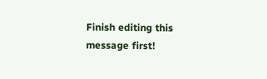Finish editing this message first!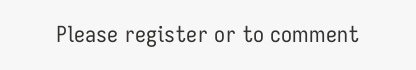Please register or to comment